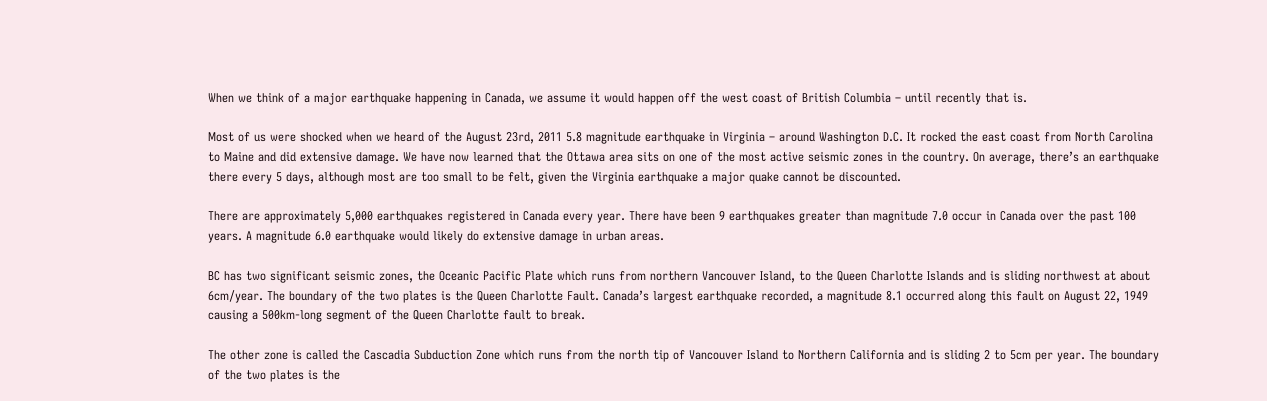When we think of a major earthquake happening in Canada, we assume it would happen off the west coast of British Columbia – until recently that is.

Most of us were shocked when we heard of the August 23rd, 2011 5.8 magnitude earthquake in Virginia – around Washington D.C. It rocked the east coast from North Carolina to Maine and did extensive damage. We have now learned that the Ottawa area sits on one of the most active seismic zones in the country. On average, there’s an earthquake there every 5 days, although most are too small to be felt, given the Virginia earthquake a major quake cannot be discounted.

There are approximately 5,000 earthquakes registered in Canada every year. There have been 9 earthquakes greater than magnitude 7.0 occur in Canada over the past 100 years. A magnitude 6.0 earthquake would likely do extensive damage in urban areas.

BC has two significant seismic zones, the Oceanic Pacific Plate which runs from northern Vancouver Island, to the Queen Charlotte Islands and is sliding northwest at about 6cm/year. The boundary of the two plates is the Queen Charlotte Fault. Canada’s largest earthquake recorded, a magnitude 8.1 occurred along this fault on August 22, 1949 causing a 500km-long segment of the Queen Charlotte fault to break.

The other zone is called the Cascadia Subduction Zone which runs from the north tip of Vancouver Island to Northern California and is sliding 2 to 5cm per year. The boundary of the two plates is the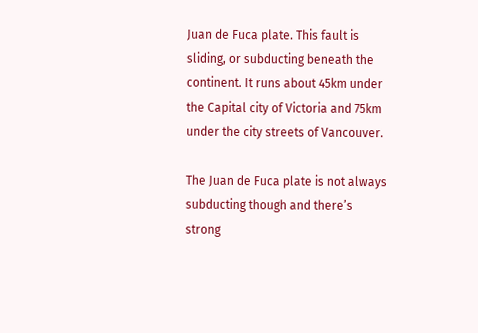Juan de Fuca plate. This fault is sliding, or subducting beneath the continent. It runs about 45km under the Capital city of Victoria and 75km under the city streets of Vancouver.

The Juan de Fuca plate is not always subducting though and there’s strong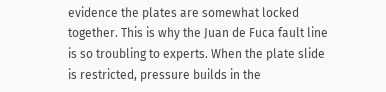evidence the plates are somewhat locked together. This is why the Juan de Fuca fault line is so troubling to experts. When the plate slide is restricted, pressure builds in the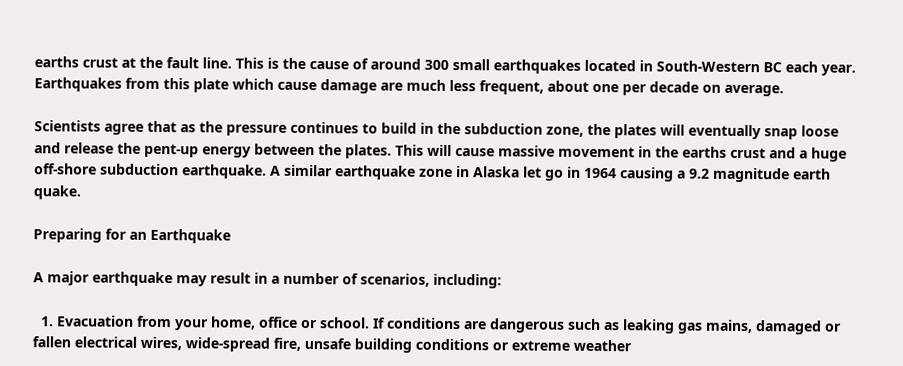earths crust at the fault line. This is the cause of around 300 small earthquakes located in South-Western BC each year. Earthquakes from this plate which cause damage are much less frequent, about one per decade on average.

Scientists agree that as the pressure continues to build in the subduction zone, the plates will eventually snap loose and release the pent-up energy between the plates. This will cause massive movement in the earths crust and a huge off-shore subduction earthquake. A similar earthquake zone in Alaska let go in 1964 causing a 9.2 magnitude earth quake.

Preparing for an Earthquake

A major earthquake may result in a number of scenarios, including:

  1. Evacuation from your home, office or school. If conditions are dangerous such as leaking gas mains, damaged or fallen electrical wires, wide-spread fire, unsafe building conditions or extreme weather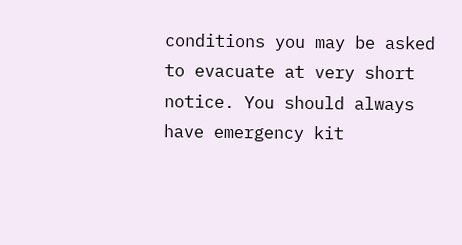conditions you may be asked to evacuate at very short notice. You should always have emergency kit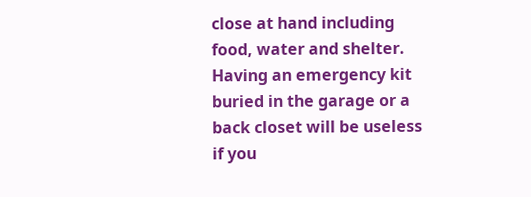close at hand including food, water and shelter. Having an emergency kit buried in the garage or a back closet will be useless if you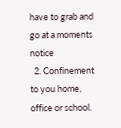have to grab and go at a moments notice
  2. Confinement to you home, office or school.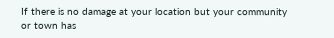If there is no damage at your location but your community or town has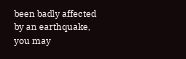been badly affected by an earthquake, you may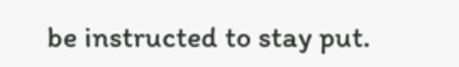be instructed to stay put.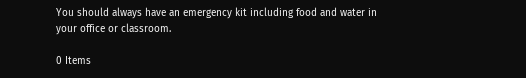You should always have an emergency kit including food and water in your office or classroom.

0 Items